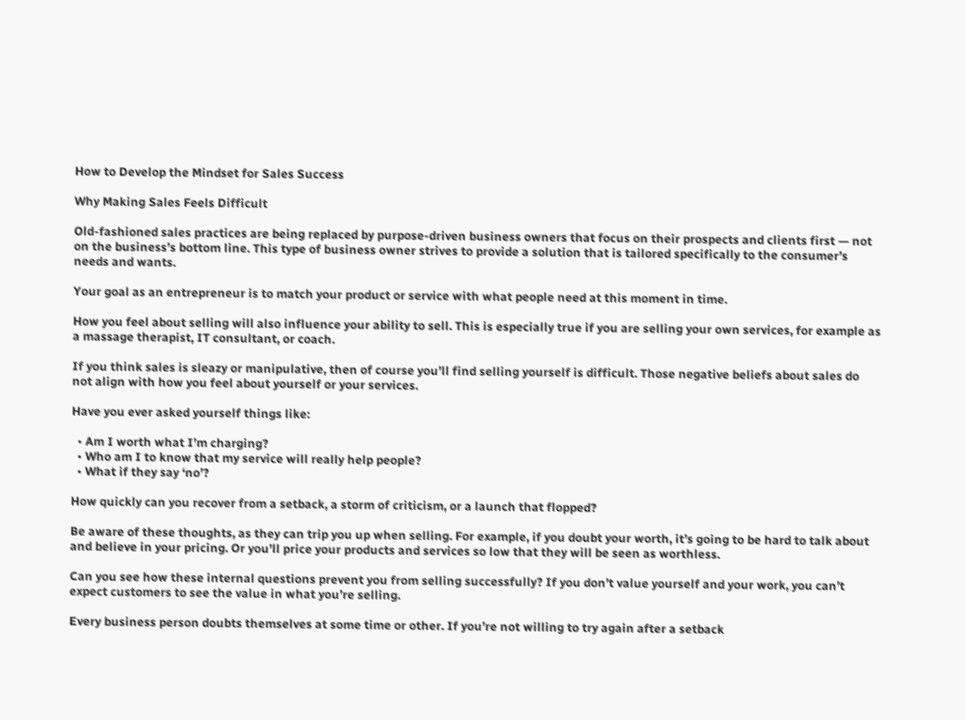How to Develop the Mindset for Sales Success

Why Making Sales Feels Difficult

Old-fashioned sales practices are being replaced by purpose-driven business owners that focus on their prospects and clients first — not on the business’s bottom line. This type of business owner strives to provide a solution that is tailored specifically to the consumer’s needs and wants.

Your goal as an entrepreneur is to match your product or service with what people need at this moment in time.

How you feel about selling will also influence your ability to sell. This is especially true if you are selling your own services, for example as a massage therapist, IT consultant, or coach.

If you think sales is sleazy or manipulative, then of course you’ll find selling yourself is difficult. Those negative beliefs about sales do not align with how you feel about yourself or your services.

Have you ever asked yourself things like:

  • Am I worth what I’m charging?
  • Who am I to know that my service will really help people?
  • What if they say ‘no’?

How quickly can you recover from a setback, a storm of criticism, or a launch that flopped?

Be aware of these thoughts, as they can trip you up when selling. For example, if you doubt your worth, it’s going to be hard to talk about and believe in your pricing. Or you’ll price your products and services so low that they will be seen as worthless.

Can you see how these internal questions prevent you from selling successfully? If you don’t value yourself and your work, you can’t expect customers to see the value in what you’re selling.

Every business person doubts themselves at some time or other. If you’re not willing to try again after a setback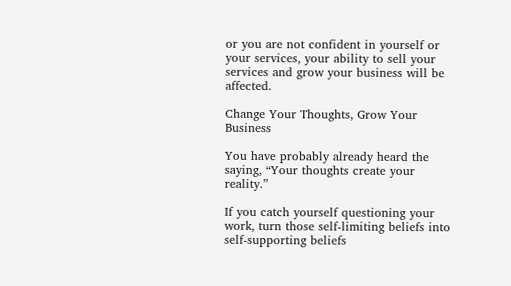or you are not confident in yourself or your services, your ability to sell your services and grow your business will be affected.

Change Your Thoughts, Grow Your Business

You have probably already heard the saying, “Your thoughts create your reality.”

If you catch yourself questioning your work, turn those self-limiting beliefs into self-supporting beliefs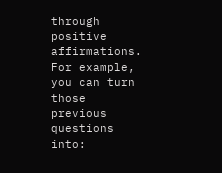through positive affirmations. For example, you can turn those previous questions into: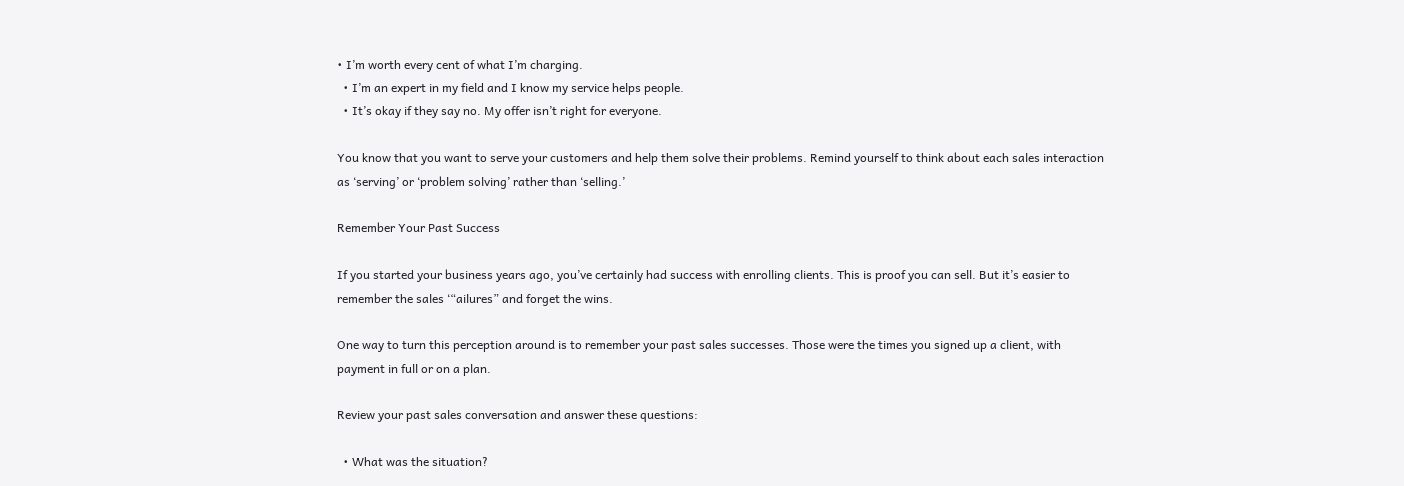• I’m worth every cent of what I’m charging.
  • I’m an expert in my field and I know my service helps people.
  • It’s okay if they say no. My offer isn’t right for everyone.

You know that you want to serve your customers and help them solve their problems. Remind yourself to think about each sales interaction as ‘serving’ or ‘problem solving’ rather than ‘selling.’

Remember Your Past Success

If you started your business years ago, you’ve certainly had success with enrolling clients. This is proof you can sell. But it’s easier to remember the sales ‘“ailures” and forget the wins.

One way to turn this perception around is to remember your past sales successes. Those were the times you signed up a client, with payment in full or on a plan.

Review your past sales conversation and answer these questions:

  • What was the situation?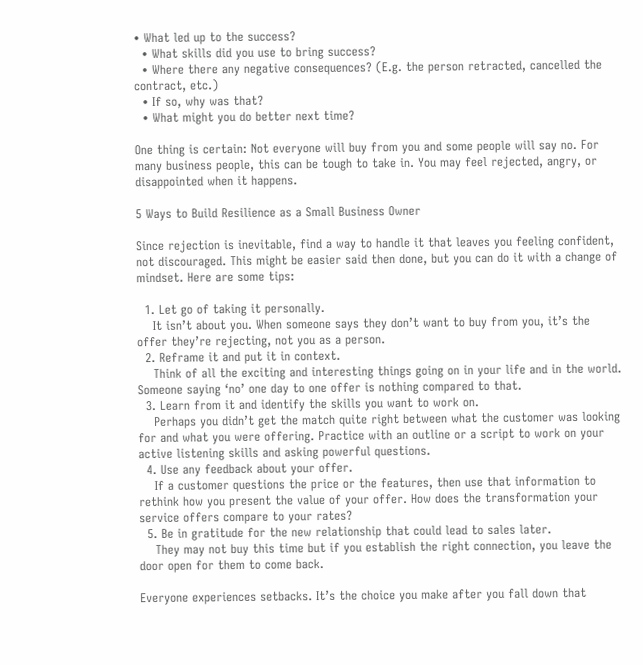• What led up to the success?
  • What skills did you use to bring success?
  • Where there any negative consequences? (E.g. the person retracted, cancelled the contract, etc.)
  • If so, why was that?
  • What might you do better next time?

One thing is certain: Not everyone will buy from you and some people will say no. For many business people, this can be tough to take in. You may feel rejected, angry, or disappointed when it happens.

5 Ways to Build Resilience as a Small Business Owner

Since rejection is inevitable, find a way to handle it that leaves you feeling confident, not discouraged. This might be easier said then done, but you can do it with a change of mindset. Here are some tips:

  1. Let go of taking it personally.
    It isn’t about you. When someone says they don’t want to buy from you, it’s the offer they’re rejecting, not you as a person.
  2. Reframe it and put it in context.
    Think of all the exciting and interesting things going on in your life and in the world. Someone saying ‘no’ one day to one offer is nothing compared to that.
  3. Learn from it and identify the skills you want to work on.
    Perhaps you didn’t get the match quite right between what the customer was looking for and what you were offering. Practice with an outline or a script to work on your active listening skills and asking powerful questions.
  4. Use any feedback about your offer.
    If a customer questions the price or the features, then use that information to rethink how you present the value of your offer. How does the transformation your service offers compare to your rates?
  5. Be in gratitude for the new relationship that could lead to sales later.
    They may not buy this time but if you establish the right connection, you leave the door open for them to come back.

Everyone experiences setbacks. It’s the choice you make after you fall down that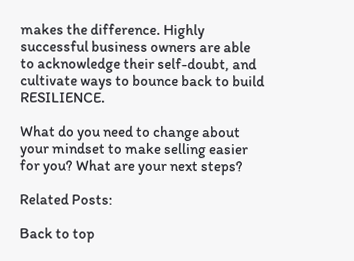makes the difference. Highly successful business owners are able to acknowledge their self-doubt, and cultivate ways to bounce back to build RESILIENCE.

What do you need to change about your mindset to make selling easier for you? What are your next steps?

Related Posts:

Back to top